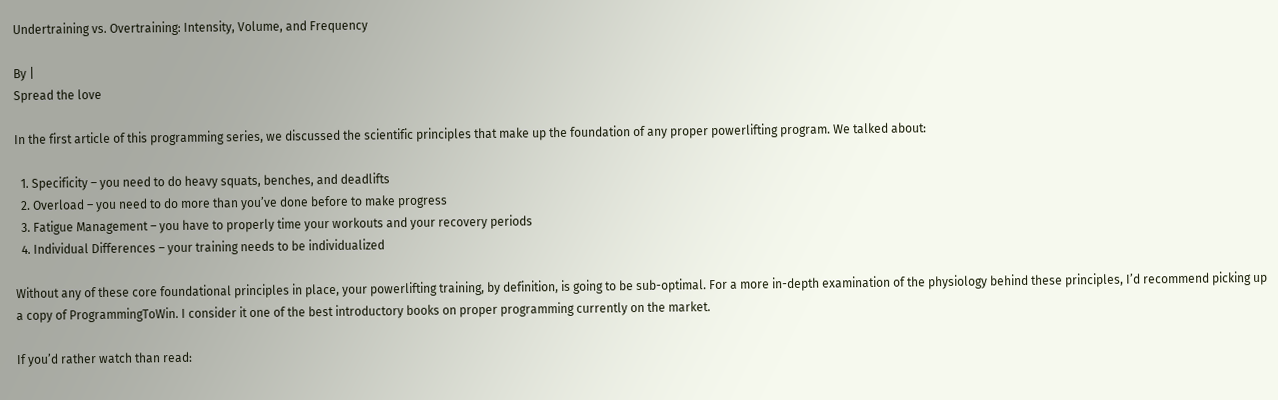Undertraining vs. Overtraining: Intensity, Volume, and Frequency

By |
Spread the love

In the first article of this programming series, we discussed the scientific principles that make up the foundation of any proper powerlifting program. We talked about:

  1. Specificity – you need to do heavy squats, benches, and deadlifts
  2. Overload – you need to do more than you’ve done before to make progress
  3. Fatigue Management – you have to properly time your workouts and your recovery periods
  4. Individual Differences – your training needs to be individualized

Without any of these core foundational principles in place, your powerlifting training, by definition, is going to be sub-optimal. For a more in-depth examination of the physiology behind these principles, I’d recommend picking up a copy of ProgrammingToWin. I consider it one of the best introductory books on proper programming currently on the market.

If you’d rather watch than read: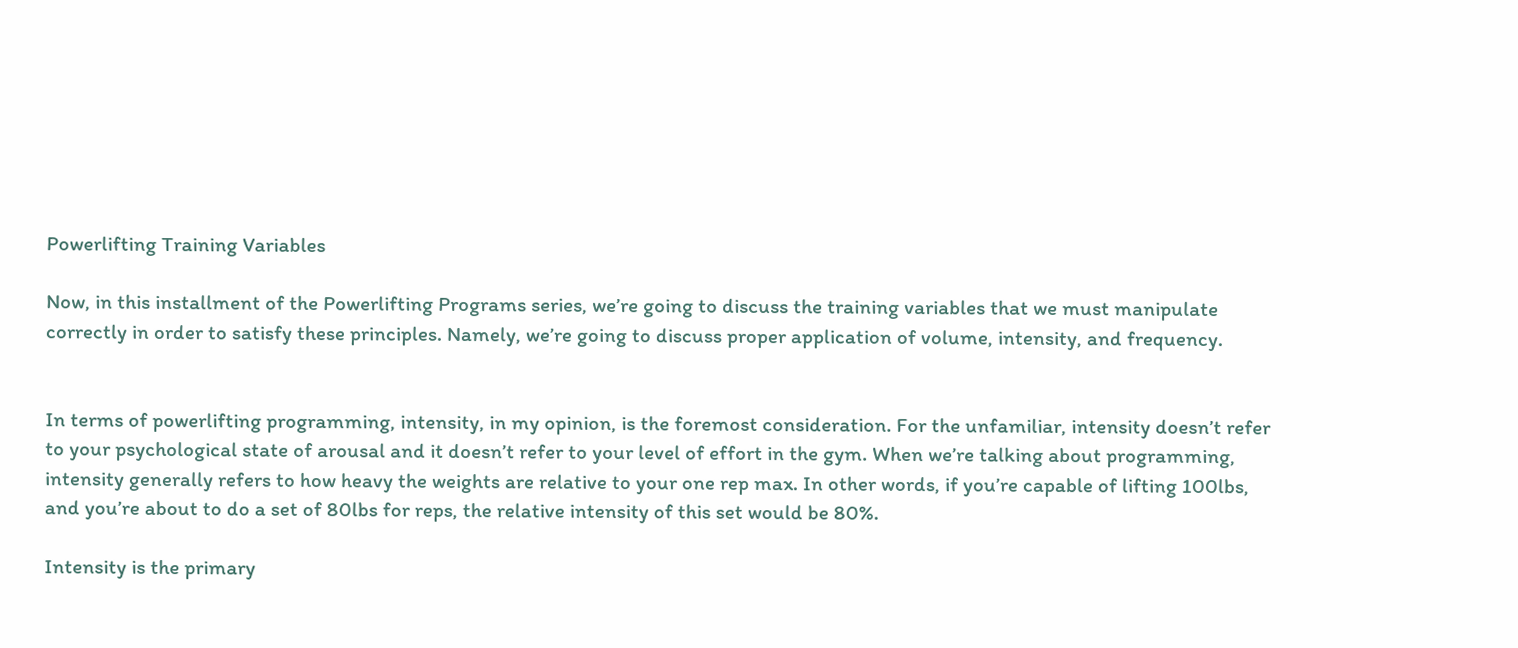Powerlifting Training Variables

Now, in this installment of the Powerlifting Programs series, we’re going to discuss the training variables that we must manipulate correctly in order to satisfy these principles. Namely, we’re going to discuss proper application of volume, intensity, and frequency.


In terms of powerlifting programming, intensity, in my opinion, is the foremost consideration. For the unfamiliar, intensity doesn’t refer to your psychological state of arousal and it doesn’t refer to your level of effort in the gym. When we’re talking about programming, intensity generally refers to how heavy the weights are relative to your one rep max. In other words, if you’re capable of lifting 100lbs, and you’re about to do a set of 80lbs for reps, the relative intensity of this set would be 80%.

Intensity is the primary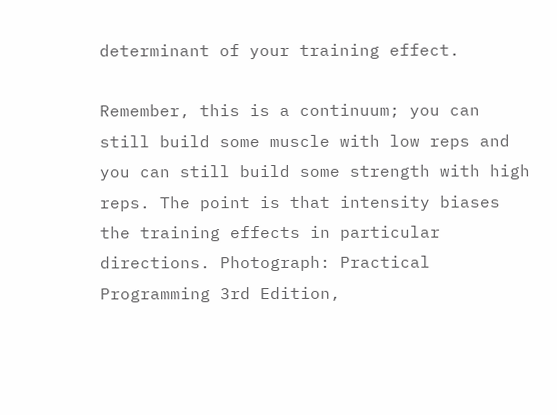determinant of your training effect.

Remember, this is a continuum; you can still build some muscle with low reps and you can still build some strength with high reps. The point is that intensity biases the training effects in particular directions. Photograph: Practical Programming 3rd Edition,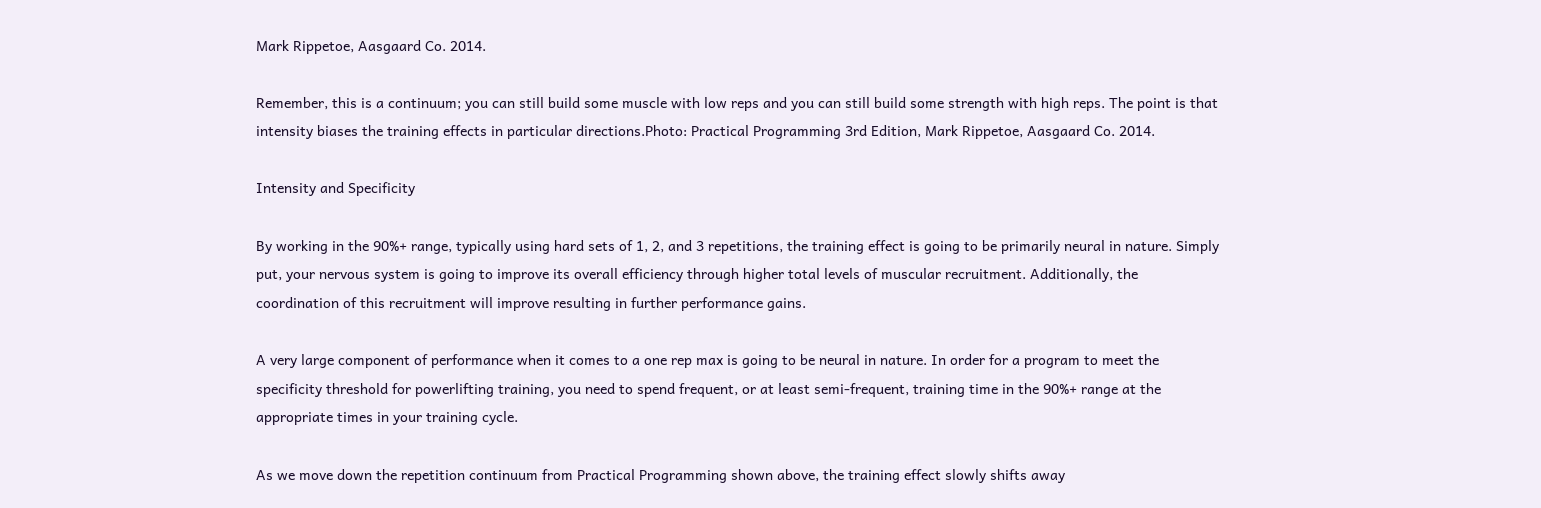Mark Rippetoe, Aasgaard Co. 2014.

Remember, this is a continuum; you can still build some muscle with low reps and you can still build some strength with high reps. The point is that intensity biases the training effects in particular directions.Photo: Practical Programming 3rd Edition, Mark Rippetoe, Aasgaard Co. 2014.

Intensity and Specificity

By working in the 90%+ range, typically using hard sets of 1, 2, and 3 repetitions, the training effect is going to be primarily neural in nature. Simply put, your nervous system is going to improve its overall efficiency through higher total levels of muscular recruitment. Additionally, the coordination of this recruitment will improve resulting in further performance gains.

A very large component of performance when it comes to a one rep max is going to be neural in nature. In order for a program to meet the specificity threshold for powerlifting training, you need to spend frequent, or at least semi-frequent, training time in the 90%+ range at the appropriate times in your training cycle.

As we move down the repetition continuum from Practical Programming shown above, the training effect slowly shifts away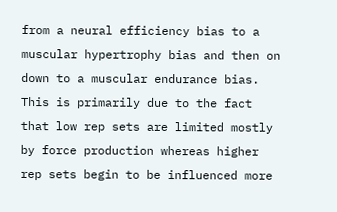from a neural efficiency bias to a muscular hypertrophy bias and then on down to a muscular endurance bias. This is primarily due to the fact that low rep sets are limited mostly by force production whereas higher rep sets begin to be influenced more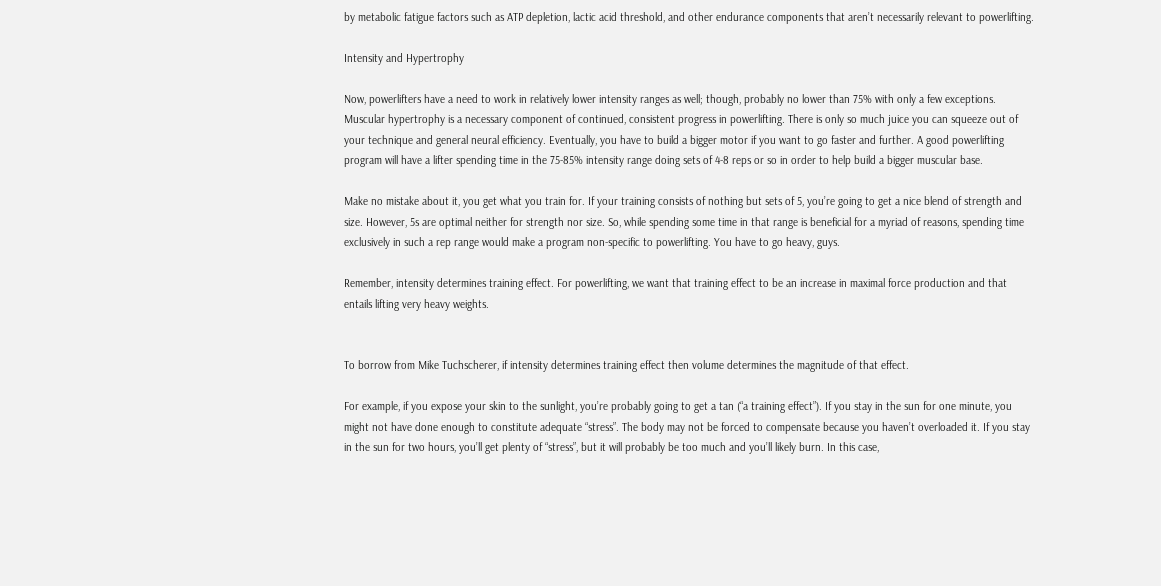by metabolic fatigue factors such as ATP depletion, lactic acid threshold, and other endurance components that aren’t necessarily relevant to powerlifting.

Intensity and Hypertrophy

Now, powerlifters have a need to work in relatively lower intensity ranges as well; though, probably no lower than 75% with only a few exceptions. Muscular hypertrophy is a necessary component of continued, consistent progress in powerlifting. There is only so much juice you can squeeze out of your technique and general neural efficiency. Eventually, you have to build a bigger motor if you want to go faster and further. A good powerlifting program will have a lifter spending time in the 75-85% intensity range doing sets of 4-8 reps or so in order to help build a bigger muscular base.

Make no mistake about it, you get what you train for. If your training consists of nothing but sets of 5, you’re going to get a nice blend of strength and size. However, 5s are optimal neither for strength nor size. So, while spending some time in that range is beneficial for a myriad of reasons, spending time exclusively in such a rep range would make a program non-specific to powerlifting. You have to go heavy, guys.

Remember, intensity determines training effect. For powerlifting, we want that training effect to be an increase in maximal force production and that entails lifting very heavy weights.


To borrow from Mike Tuchscherer, if intensity determines training effect then volume determines the magnitude of that effect.

For example, if you expose your skin to the sunlight, you’re probably going to get a tan (“a training effect”). If you stay in the sun for one minute, you might not have done enough to constitute adequate “stress”. The body may not be forced to compensate because you haven’t overloaded it. If you stay in the sun for two hours, you’ll get plenty of “stress”, but it will probably be too much and you’ll likely burn. In this case,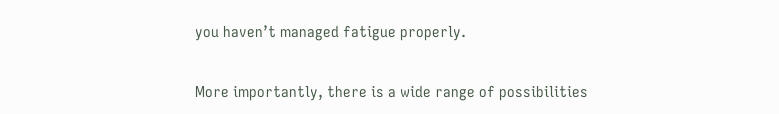you haven’t managed fatigue properly.

More importantly, there is a wide range of possibilities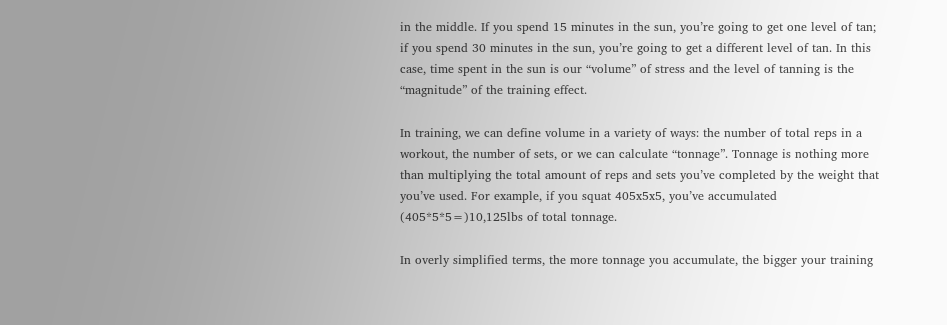in the middle. If you spend 15 minutes in the sun, you’re going to get one level of tan; if you spend 30 minutes in the sun, you’re going to get a different level of tan. In this case, time spent in the sun is our “volume” of stress and the level of tanning is the “magnitude” of the training effect.

In training, we can define volume in a variety of ways: the number of total reps in a workout, the number of sets, or we can calculate “tonnage”. Tonnage is nothing more than multiplying the total amount of reps and sets you’ve completed by the weight that you’ve used. For example, if you squat 405x5x5, you’ve accumulated (405*5*5=)10,125lbs of total tonnage.

In overly simplified terms, the more tonnage you accumulate, the bigger your training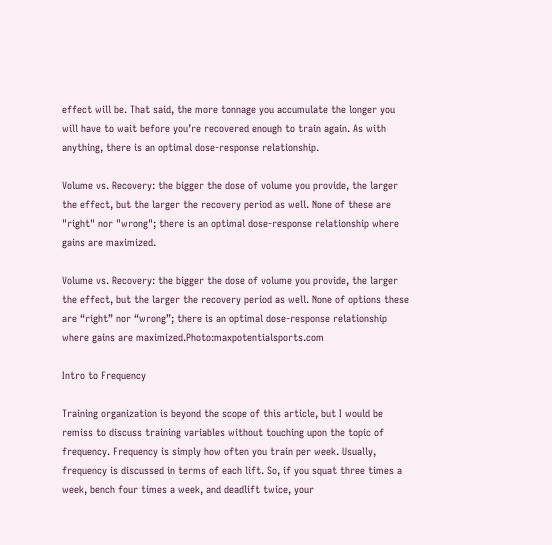effect will be. That said, the more tonnage you accumulate the longer you will have to wait before you’re recovered enough to train again. As with anything, there is an optimal dose-response relationship.

Volume vs. Recovery: the bigger the dose of volume you provide, the larger the effect, but the larger the recovery period as well. None of these are "right" nor "wrong"; there is an optimal dose-response relationship where gains are maximized.

Volume vs. Recovery: the bigger the dose of volume you provide, the larger the effect, but the larger the recovery period as well. None of options these are “right” nor “wrong”; there is an optimal dose-response relationship where gains are maximized.Photo:maxpotentialsports.com

Intro to Frequency

Training organization is beyond the scope of this article, but I would be remiss to discuss training variables without touching upon the topic of frequency. Frequency is simply how often you train per week. Usually, frequency is discussed in terms of each lift. So, if you squat three times a week, bench four times a week, and deadlift twice, your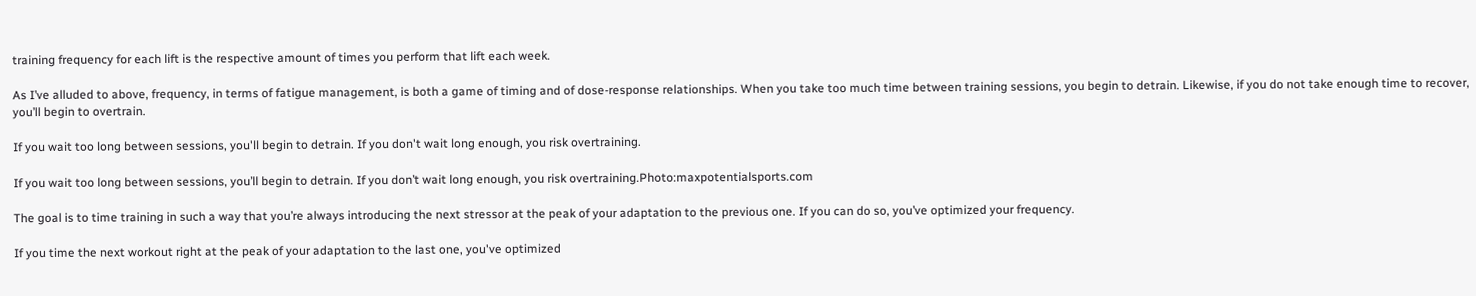training frequency for each lift is the respective amount of times you perform that lift each week.

As I’ve alluded to above, frequency, in terms of fatigue management, is both a game of timing and of dose-response relationships. When you take too much time between training sessions, you begin to detrain. Likewise, if you do not take enough time to recover, you’ll begin to overtrain.

If you wait too long between sessions, you'll begin to detrain. If you don't wait long enough, you risk overtraining.

If you wait too long between sessions, you’ll begin to detrain. If you don’t wait long enough, you risk overtraining.Photo:maxpotentialsports.com

The goal is to time training in such a way that you’re always introducing the next stressor at the peak of your adaptation to the previous one. If you can do so, you’ve optimized your frequency.

If you time the next workout right at the peak of your adaptation to the last one, you've optimized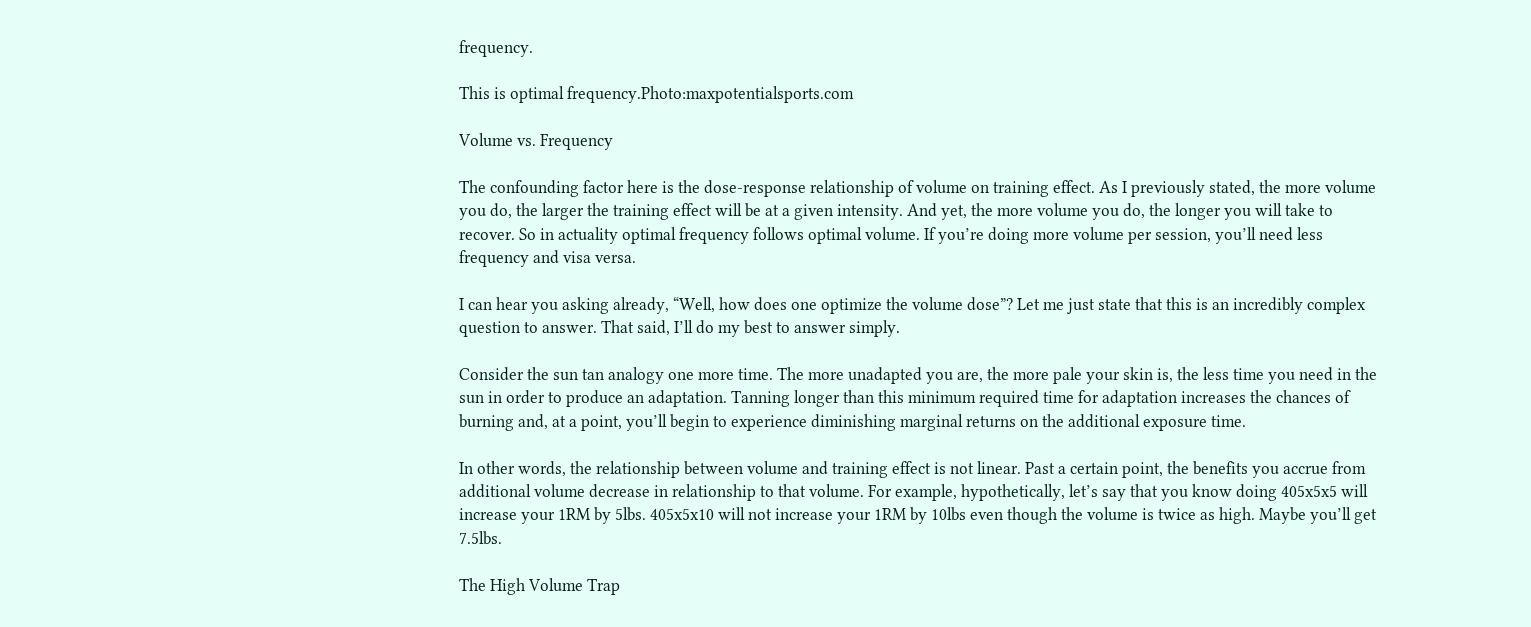frequency.

This is optimal frequency.Photo:maxpotentialsports.com

Volume vs. Frequency

The confounding factor here is the dose-response relationship of volume on training effect. As I previously stated, the more volume you do, the larger the training effect will be at a given intensity. And yet, the more volume you do, the longer you will take to recover. So in actuality optimal frequency follows optimal volume. If you’re doing more volume per session, you’ll need less frequency and visa versa.

I can hear you asking already, “Well, how does one optimize the volume dose”? Let me just state that this is an incredibly complex question to answer. That said, I’ll do my best to answer simply.

Consider the sun tan analogy one more time. The more unadapted you are, the more pale your skin is, the less time you need in the sun in order to produce an adaptation. Tanning longer than this minimum required time for adaptation increases the chances of burning and, at a point, you’ll begin to experience diminishing marginal returns on the additional exposure time.

In other words, the relationship between volume and training effect is not linear. Past a certain point, the benefits you accrue from additional volume decrease in relationship to that volume. For example, hypothetically, let’s say that you know doing 405x5x5 will increase your 1RM by 5lbs. 405x5x10 will not increase your 1RM by 10lbs even though the volume is twice as high. Maybe you’ll get 7.5lbs.

The High Volume Trap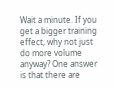Wait a minute. If you get a bigger training effect, why not just do more volume anyway? One answer is that there are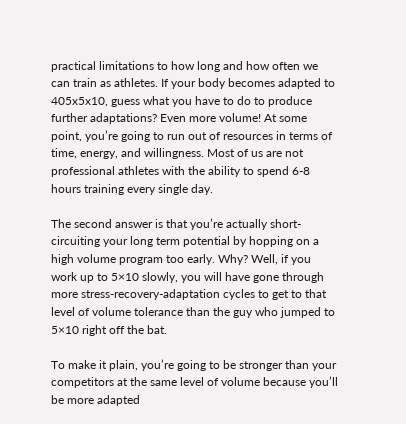practical limitations to how long and how often we can train as athletes. If your body becomes adapted to 405x5x10, guess what you have to do to produce further adaptations? Even more volume! At some point, you’re going to run out of resources in terms of time, energy, and willingness. Most of us are not professional athletes with the ability to spend 6-8 hours training every single day.

The second answer is that you’re actually short-circuiting your long term potential by hopping on a high volume program too early. Why? Well, if you work up to 5×10 slowly, you will have gone through more stress-recovery-adaptation cycles to get to that level of volume tolerance than the guy who jumped to 5×10 right off the bat.

To make it plain, you’re going to be stronger than your competitors at the same level of volume because you’ll be more adapted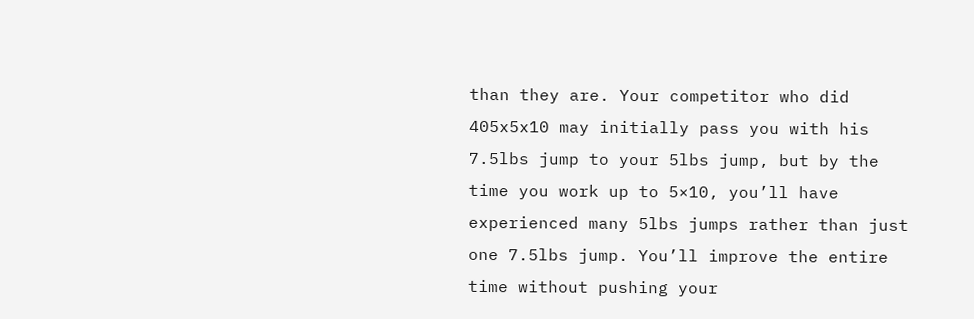than they are. Your competitor who did 405x5x10 may initially pass you with his 7.5lbs jump to your 5lbs jump, but by the time you work up to 5×10, you’ll have experienced many 5lbs jumps rather than just one 7.5lbs jump. You’ll improve the entire time without pushing your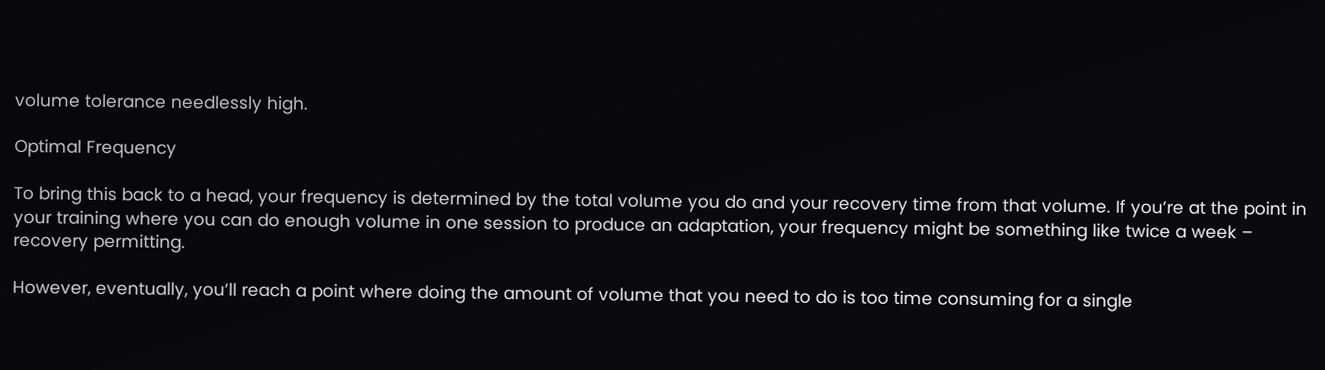volume tolerance needlessly high.

Optimal Frequency

To bring this back to a head, your frequency is determined by the total volume you do and your recovery time from that volume. If you’re at the point in your training where you can do enough volume in one session to produce an adaptation, your frequency might be something like twice a week – recovery permitting.

However, eventually, you’ll reach a point where doing the amount of volume that you need to do is too time consuming for a single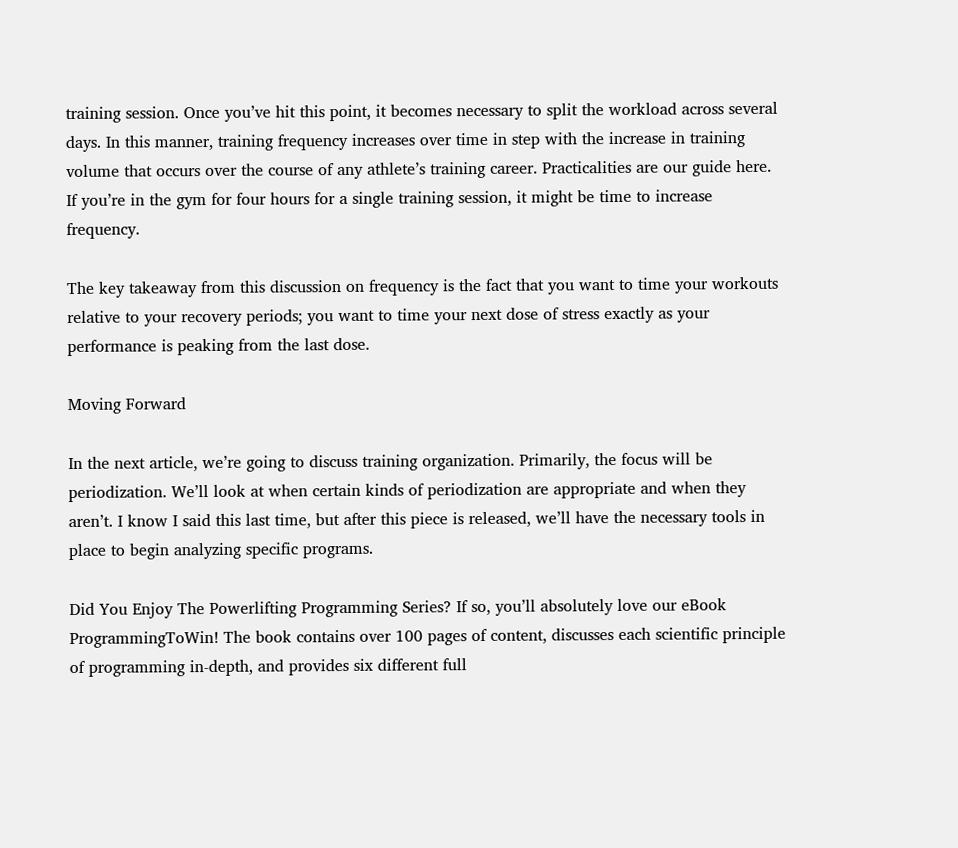training session. Once you’ve hit this point, it becomes necessary to split the workload across several days. In this manner, training frequency increases over time in step with the increase in training volume that occurs over the course of any athlete’s training career. Practicalities are our guide here. If you’re in the gym for four hours for a single training session, it might be time to increase frequency.

The key takeaway from this discussion on frequency is the fact that you want to time your workouts relative to your recovery periods; you want to time your next dose of stress exactly as your performance is peaking from the last dose.

Moving Forward

In the next article, we’re going to discuss training organization. Primarily, the focus will be periodization. We’ll look at when certain kinds of periodization are appropriate and when they aren’t. I know I said this last time, but after this piece is released, we’ll have the necessary tools in place to begin analyzing specific programs.

Did You Enjoy The Powerlifting Programming Series? If so, you’ll absolutely love our eBook ProgrammingToWin! The book contains over 100 pages of content, discusses each scientific principle of programming in-depth, and provides six different full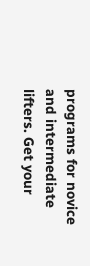programs for novice and intermediate lifters. Get your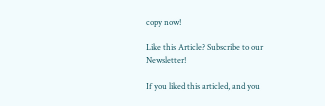copy now!

Like this Article? Subscribe to our Newsletter!

If you liked this articled, and you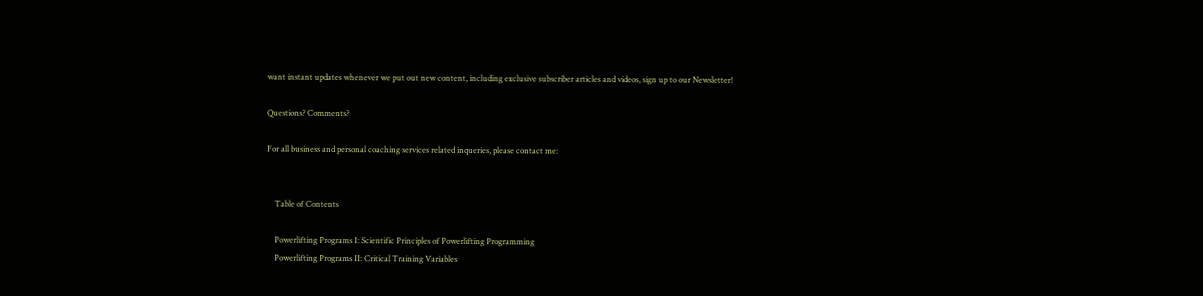want instant updates whenever we put out new content, including exclusive subscriber articles and videos, sign up to our Newsletter!

Questions? Comments?

For all business and personal coaching services related inqueries, please contact me:


    Table of Contents

    Powerlifting Programs I: Scientific Principles of Powerlifting Programming
    Powerlifting Programs II: Critical Training Variables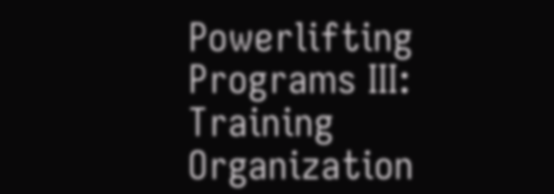Powerlifting Programs III: Training Organization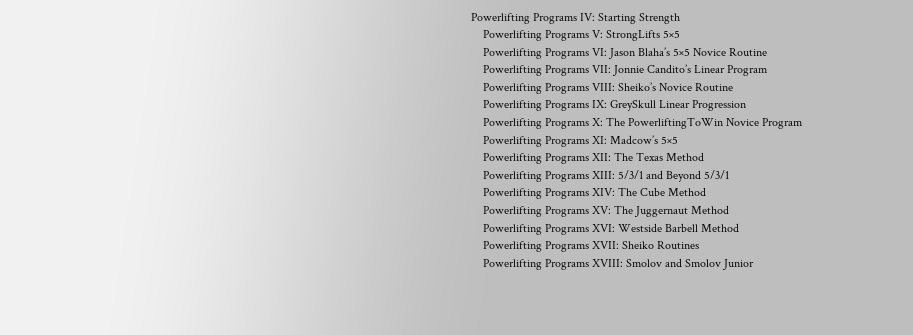Powerlifting Programs IV: Starting Strength
    Powerlifting Programs V: StrongLifts 5×5
    Powerlifting Programs VI: Jason Blaha’s 5×5 Novice Routine
    Powerlifting Programs VII: Jonnie Candito’s Linear Program
    Powerlifting Programs VIII: Sheiko’s Novice Routine
    Powerlifting Programs IX: GreySkull Linear Progression
    Powerlifting Programs X: The PowerliftingToWin Novice Program
    Powerlifting Programs XI: Madcow’s 5×5
    Powerlifting Programs XII: The Texas Method
    Powerlifting Programs XIII: 5/3/1 and Beyond 5/3/1
    Powerlifting Programs XIV: The Cube Method
    Powerlifting Programs XV: The Juggernaut Method
    Powerlifting Programs XVI: Westside Barbell Method
    Powerlifting Programs XVII: Sheiko Routines
    Powerlifting Programs XVIII: Smolov and Smolov Junior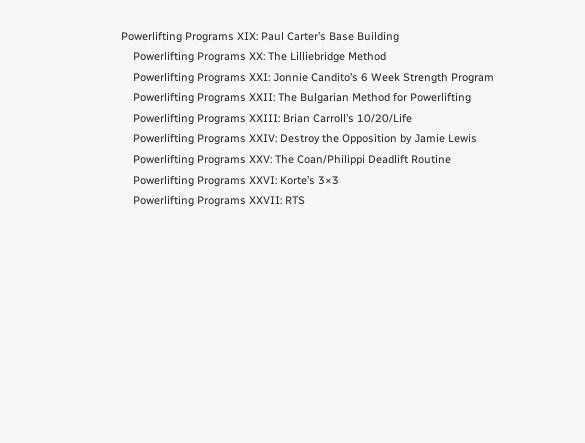Powerlifting Programs XIX: Paul Carter’s Base Building
    Powerlifting Programs XX: The Lilliebridge Method
    Powerlifting Programs XXI: Jonnie Candito’s 6 Week Strength Program
    Powerlifting Programs XXII: The Bulgarian Method for Powerlifting
    Powerlifting Programs XXIII: Brian Carroll’s 10/20/Life
    Powerlifting Programs XXIV: Destroy the Opposition by Jamie Lewis
    Powerlifting Programs XXV: The Coan/Philippi Deadlift Routine
    Powerlifting Programs XXVI: Korte’s 3×3
    Powerlifting Programs XXVII: RTS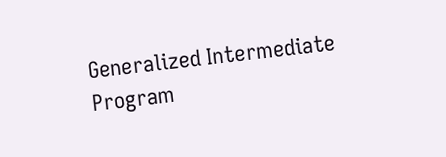Generalized Intermediate Program